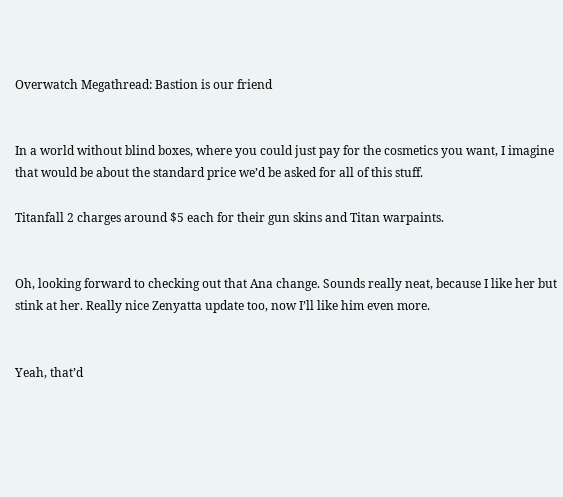Overwatch Megathread: Bastion is our friend


In a world without blind boxes, where you could just pay for the cosmetics you want, I imagine that would be about the standard price we’d be asked for all of this stuff.

Titanfall 2 charges around $5 each for their gun skins and Titan warpaints.


Oh, looking forward to checking out that Ana change. Sounds really neat, because I like her but stink at her. Really nice Zenyatta update too, now I’ll like him even more.


Yeah, that’d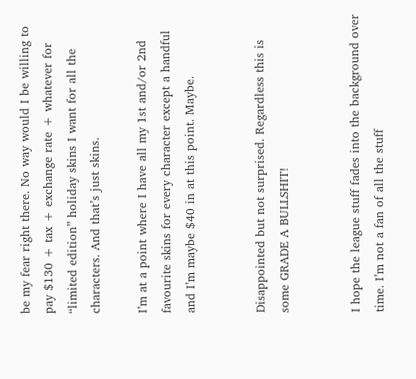be my fear right there. No way would I be willing to pay $130 + tax + exchange rate + whatever for “limited edition” holiday skins I want for all the characters. And that’s just skins.

I’m at a point where I have all my 1st and/or 2nd favourite skins for every character except a handful and I’m maybe $40 in at this point. Maybe.


Disappointed but not surprised. Regardless this is some GRADE A BULLSHIT!


I hope the league stuff fades into the background over time. I’m not a fan of all the stuff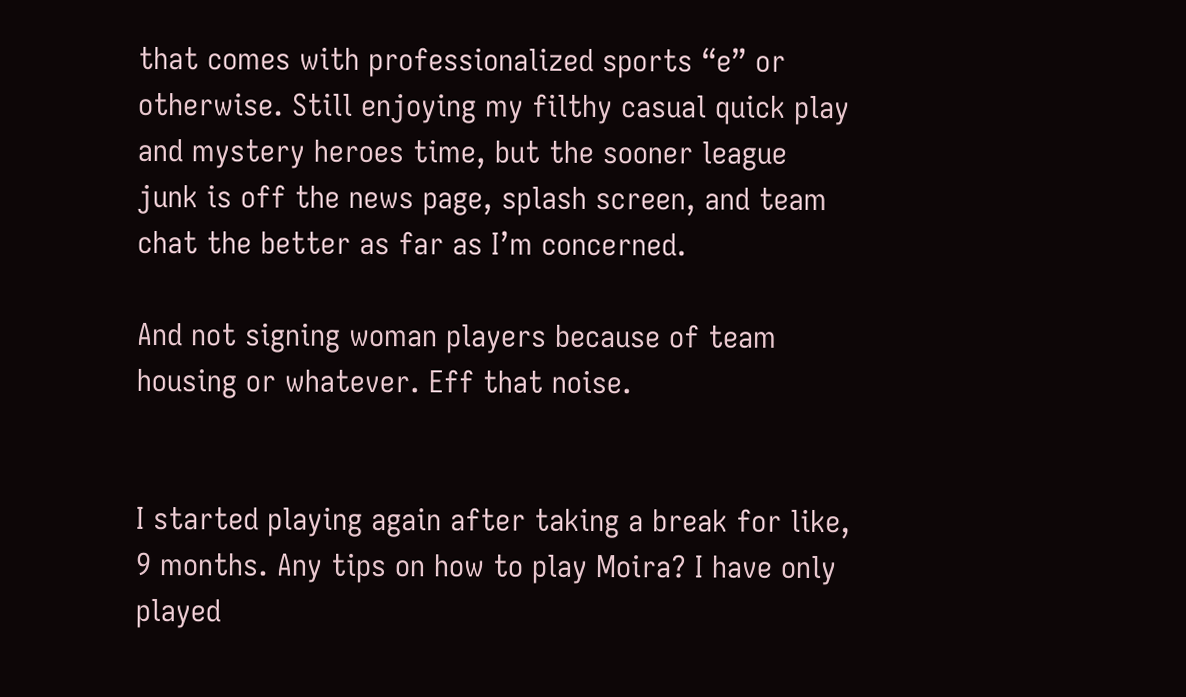that comes with professionalized sports “e” or otherwise. Still enjoying my filthy casual quick play and mystery heroes time, but the sooner league junk is off the news page, splash screen, and team chat the better as far as I’m concerned.

And not signing woman players because of team housing or whatever. Eff that noise.


I started playing again after taking a break for like, 9 months. Any tips on how to play Moira? I have only played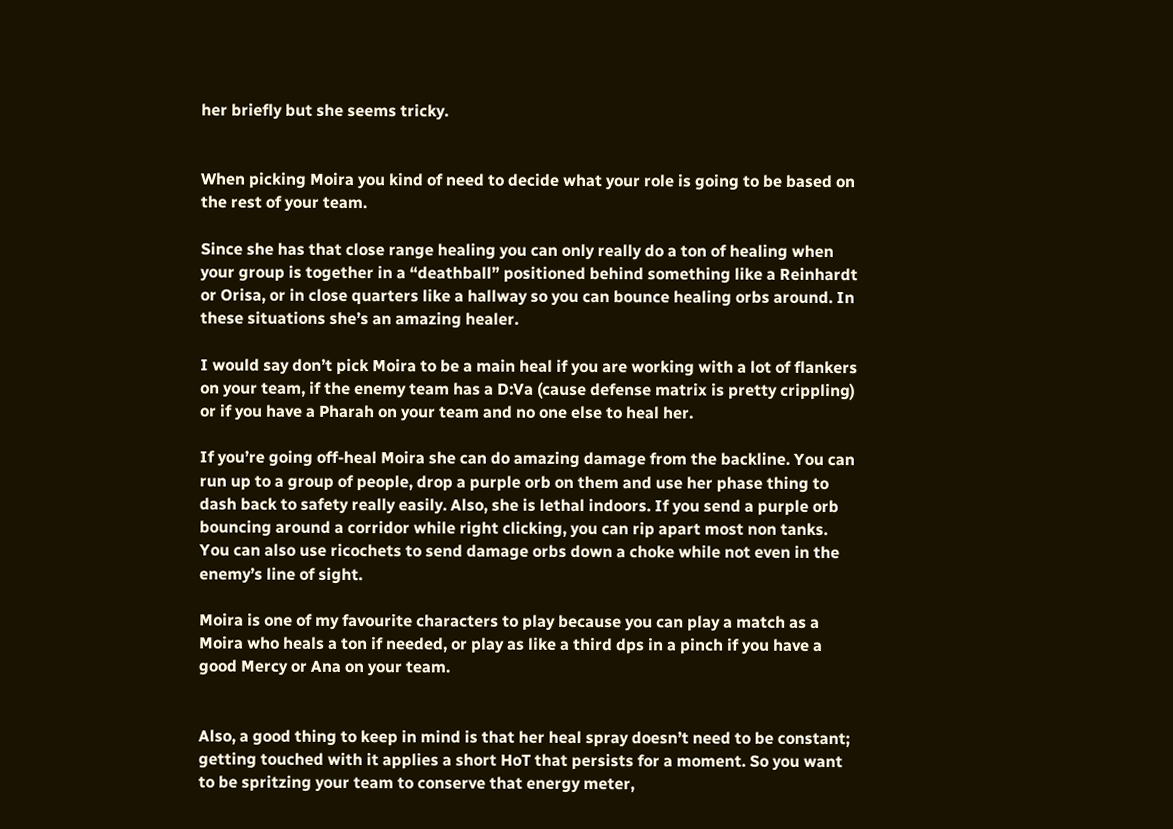her briefly but she seems tricky.


When picking Moira you kind of need to decide what your role is going to be based on the rest of your team.

Since she has that close range healing you can only really do a ton of healing when your group is together in a “deathball” positioned behind something like a Reinhardt or Orisa, or in close quarters like a hallway so you can bounce healing orbs around. In these situations she’s an amazing healer.

I would say don’t pick Moira to be a main heal if you are working with a lot of flankers on your team, if the enemy team has a D:Va (cause defense matrix is pretty crippling) or if you have a Pharah on your team and no one else to heal her.

If you’re going off-heal Moira she can do amazing damage from the backline. You can run up to a group of people, drop a purple orb on them and use her phase thing to dash back to safety really easily. Also, she is lethal indoors. If you send a purple orb bouncing around a corridor while right clicking, you can rip apart most non tanks. You can also use ricochets to send damage orbs down a choke while not even in the enemy’s line of sight.

Moira is one of my favourite characters to play because you can play a match as a Moira who heals a ton if needed, or play as like a third dps in a pinch if you have a good Mercy or Ana on your team.


Also, a good thing to keep in mind is that her heal spray doesn’t need to be constant; getting touched with it applies a short HoT that persists for a moment. So you want to be spritzing your team to conserve that energy meter,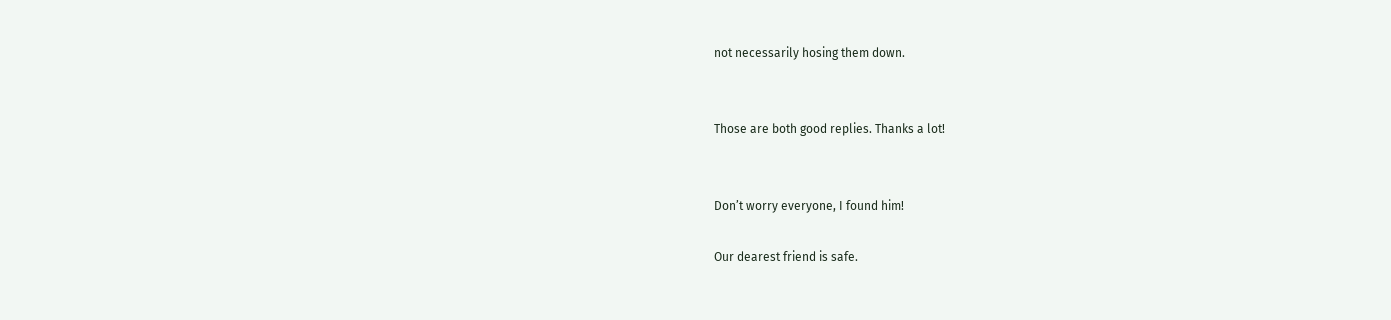not necessarily hosing them down.


Those are both good replies. Thanks a lot!


Don’t worry everyone, I found him!

Our dearest friend is safe.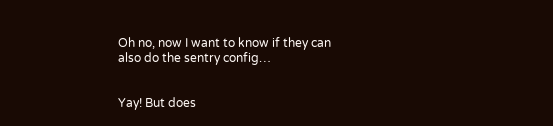Oh no, now I want to know if they can also do the sentry config…


Yay! But does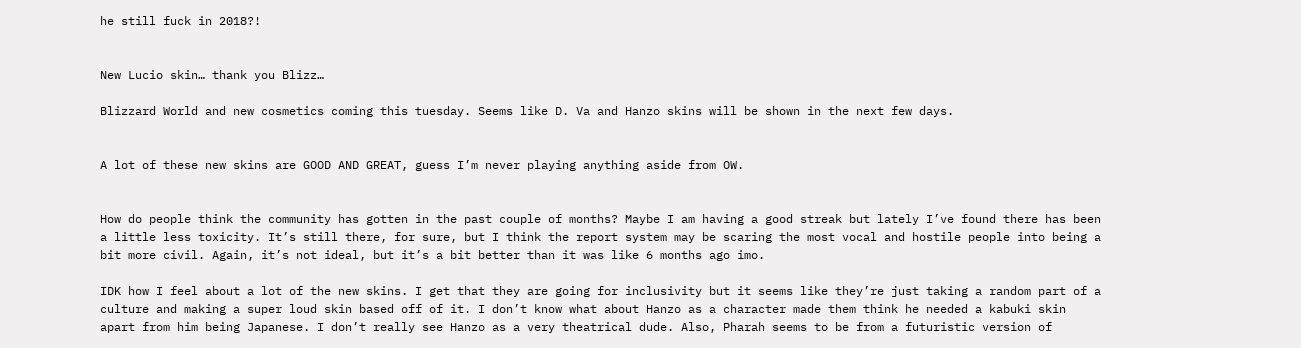he still fuck in 2018?!


New Lucio skin… thank you Blizz…

Blizzard World and new cosmetics coming this tuesday. Seems like D. Va and Hanzo skins will be shown in the next few days.


A lot of these new skins are GOOD AND GREAT, guess I’m never playing anything aside from OW.


How do people think the community has gotten in the past couple of months? Maybe I am having a good streak but lately I’ve found there has been a little less toxicity. It’s still there, for sure, but I think the report system may be scaring the most vocal and hostile people into being a bit more civil. Again, it’s not ideal, but it’s a bit better than it was like 6 months ago imo.

IDK how I feel about a lot of the new skins. I get that they are going for inclusivity but it seems like they’re just taking a random part of a culture and making a super loud skin based off of it. I don’t know what about Hanzo as a character made them think he needed a kabuki skin apart from him being Japanese. I don’t really see Hanzo as a very theatrical dude. Also, Pharah seems to be from a futuristic version of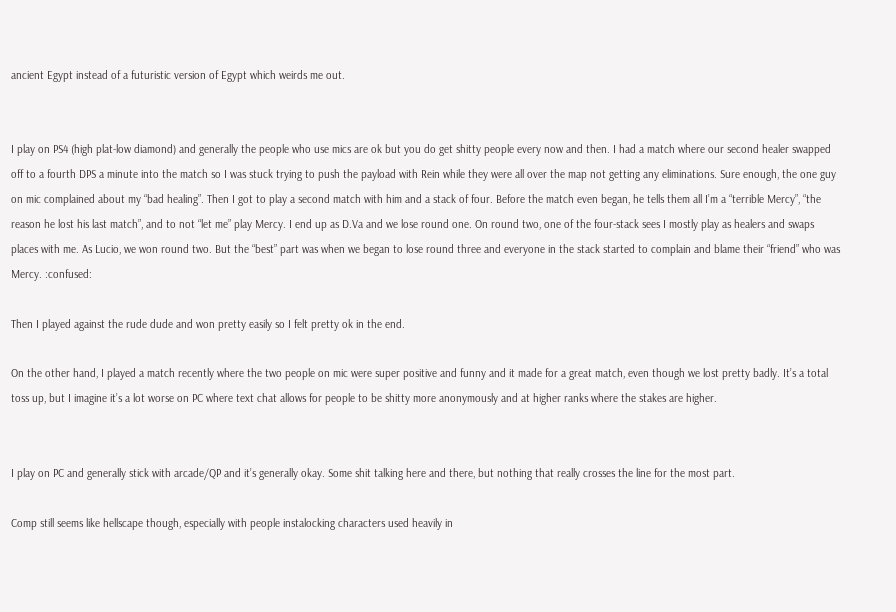ancient Egypt instead of a futuristic version of Egypt which weirds me out.


I play on PS4 (high plat-low diamond) and generally the people who use mics are ok but you do get shitty people every now and then. I had a match where our second healer swapped off to a fourth DPS a minute into the match so I was stuck trying to push the payload with Rein while they were all over the map not getting any eliminations. Sure enough, the one guy on mic complained about my “bad healing”. Then I got to play a second match with him and a stack of four. Before the match even began, he tells them all I’m a “terrible Mercy”, “the reason he lost his last match”, and to not “let me” play Mercy. I end up as D.Va and we lose round one. On round two, one of the four-stack sees I mostly play as healers and swaps places with me. As Lucio, we won round two. But the “best” part was when we began to lose round three and everyone in the stack started to complain and blame their “friend” who was Mercy. :confused:

Then I played against the rude dude and won pretty easily so I felt pretty ok in the end.

On the other hand, I played a match recently where the two people on mic were super positive and funny and it made for a great match, even though we lost pretty badly. It’s a total toss up, but I imagine it’s a lot worse on PC where text chat allows for people to be shitty more anonymously and at higher ranks where the stakes are higher.


I play on PC and generally stick with arcade/QP and it’s generally okay. Some shit talking here and there, but nothing that really crosses the line for the most part.

Comp still seems like hellscape though, especially with people instalocking characters used heavily in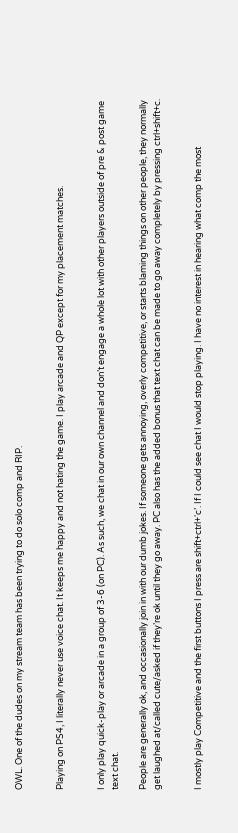OWL. One of the dudes on my stream team has been trying to do solo comp and RIP.


Playing on PS4, I literally never use voice chat. It keeps me happy and not hating the game. I play arcade and QP except for my placement matches.


I only play quick-play or arcade in a group of 3-6 (on PC). As such, we chat in our own channel and don’t engage a whole lot with other players outside of pre & post game text chat.

People are generally ok, and occasionally join in with our dumb jokes. If someone gets annoying, overly competitive, or starts blaming things on other people, they normally get laughed at/called cute/asked if they’re ok until they go away. PC also has the added bonus that text chat can be made to go away completely by pressing ctrl+shift+c.


I mostly play Competitive and the first buttons I press are shift+ctrl+‘c’. If I could see chat I would stop playing. I have no interest in hearing what comp the most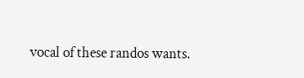vocal of these randos wants.